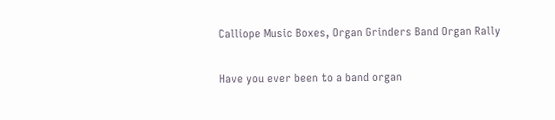Calliope Music Boxes, Organ Grinders Band Organ Rally

Have you ever been to a band organ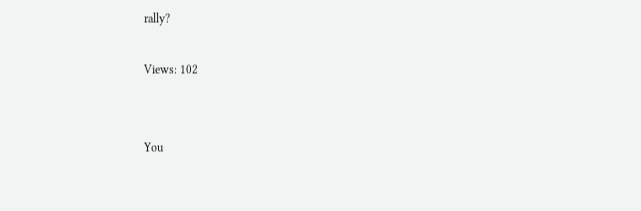rally?

Views: 102


You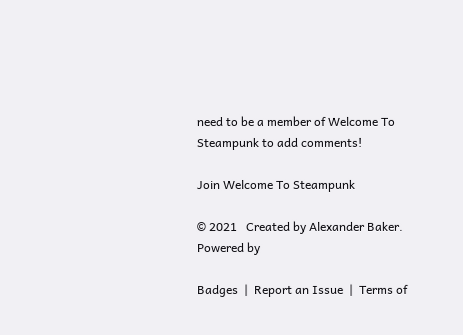need to be a member of Welcome To Steampunk to add comments!

Join Welcome To Steampunk

© 2021   Created by Alexander Baker.   Powered by

Badges  |  Report an Issue  |  Terms of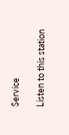Service

Listen to this station